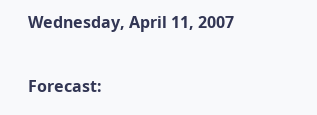Wednesday, April 11, 2007

Forecast: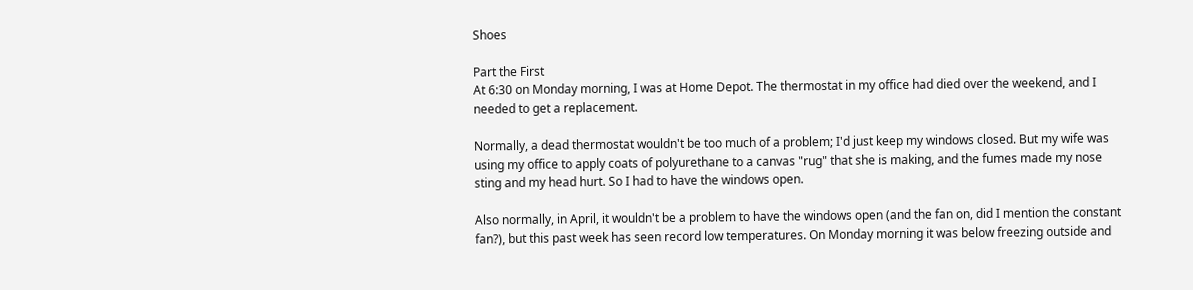Shoes

Part the First
At 6:30 on Monday morning, I was at Home Depot. The thermostat in my office had died over the weekend, and I needed to get a replacement.

Normally, a dead thermostat wouldn't be too much of a problem; I'd just keep my windows closed. But my wife was using my office to apply coats of polyurethane to a canvas "rug" that she is making, and the fumes made my nose sting and my head hurt. So I had to have the windows open.

Also normally, in April, it wouldn't be a problem to have the windows open (and the fan on, did I mention the constant fan?), but this past week has seen record low temperatures. On Monday morning it was below freezing outside and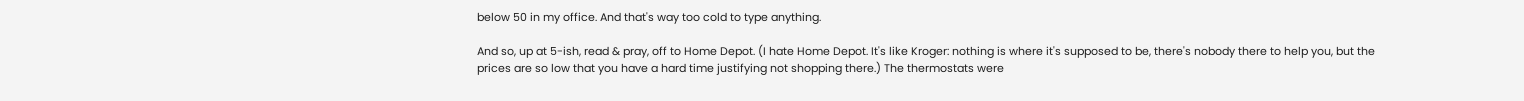below 50 in my office. And that's way too cold to type anything.

And so, up at 5-ish, read & pray, off to Home Depot. (I hate Home Depot. It's like Kroger: nothing is where it's supposed to be, there's nobody there to help you, but the prices are so low that you have a hard time justifying not shopping there.) The thermostats were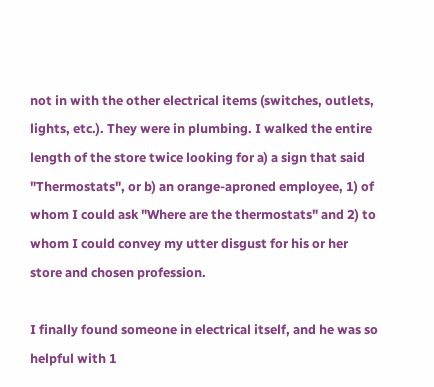not in with the other electrical items (switches, outlets, lights, etc.). They were in plumbing. I walked the entire length of the store twice looking for a) a sign that said "Thermostats", or b) an orange-aproned employee, 1) of whom I could ask "Where are the thermostats" and 2) to whom I could convey my utter disgust for his or her store and chosen profession.

I finally found someone in electrical itself, and he was so helpful with 1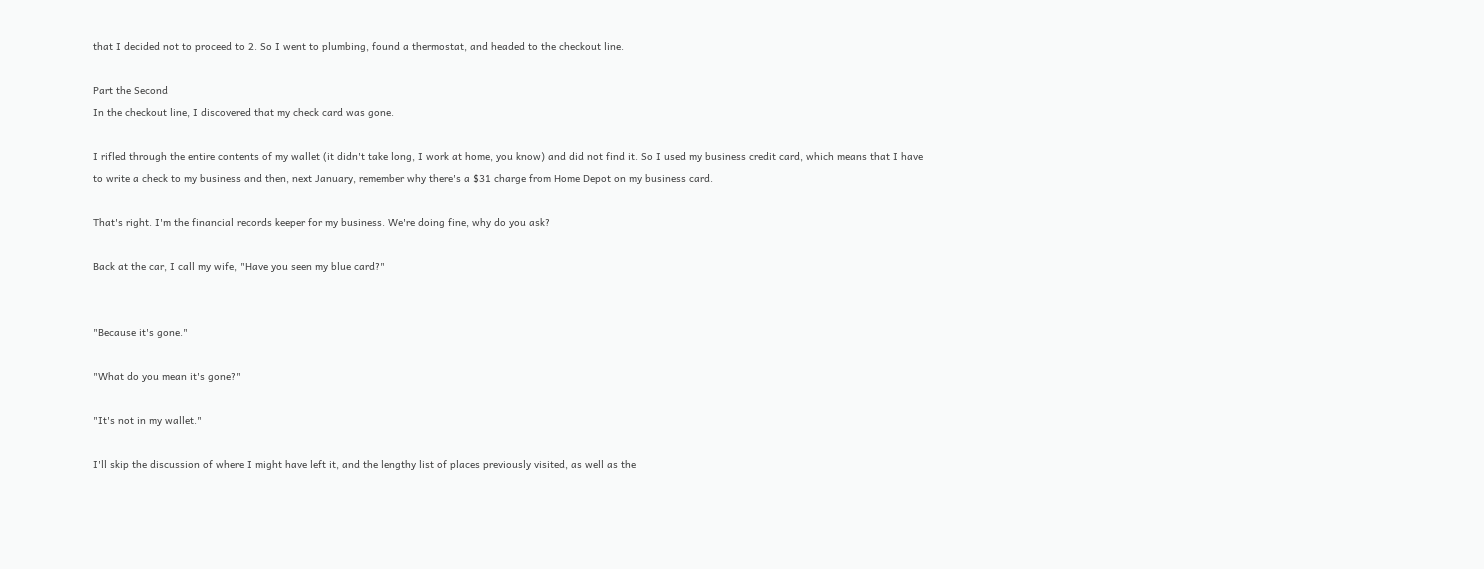that I decided not to proceed to 2. So I went to plumbing, found a thermostat, and headed to the checkout line.

Part the Second
In the checkout line, I discovered that my check card was gone.

I rifled through the entire contents of my wallet (it didn't take long, I work at home, you know) and did not find it. So I used my business credit card, which means that I have to write a check to my business and then, next January, remember why there's a $31 charge from Home Depot on my business card.

That's right. I'm the financial records keeper for my business. We're doing fine, why do you ask?

Back at the car, I call my wife, "Have you seen my blue card?"


"Because it's gone."

"What do you mean it's gone?"

"It's not in my wallet."

I'll skip the discussion of where I might have left it, and the lengthy list of places previously visited, as well as the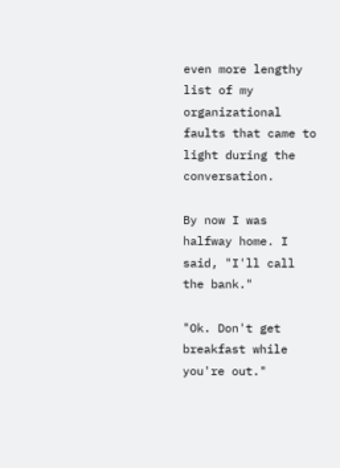even more lengthy list of my organizational faults that came to light during the conversation.

By now I was halfway home. I said, "I'll call the bank."

"Ok. Don't get breakfast while you're out."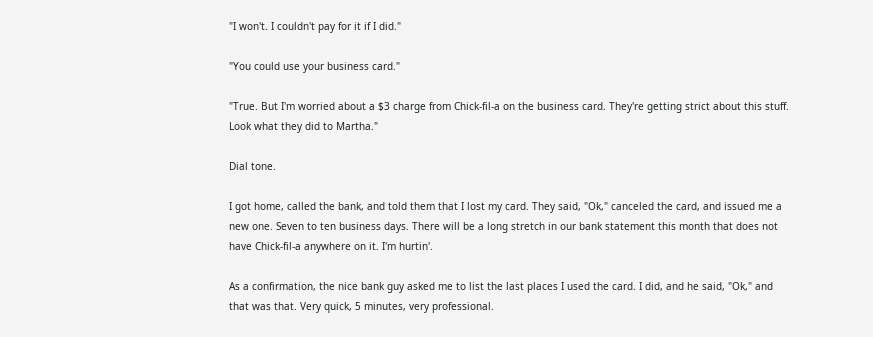"I won't. I couldn't pay for it if I did."

"You could use your business card."

"True. But I'm worried about a $3 charge from Chick-fil-a on the business card. They're getting strict about this stuff. Look what they did to Martha."

Dial tone.

I got home, called the bank, and told them that I lost my card. They said, "Ok," canceled the card, and issued me a new one. Seven to ten business days. There will be a long stretch in our bank statement this month that does not have Chick-fil-a anywhere on it. I'm hurtin'.

As a confirmation, the nice bank guy asked me to list the last places I used the card. I did, and he said, "Ok," and that was that. Very quick, 5 minutes, very professional.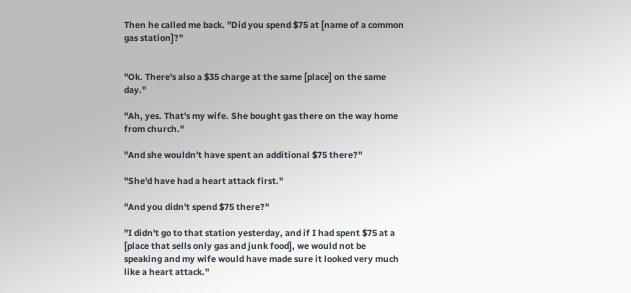Then he called me back. "Did you spend $75 at [name of a common gas station]?"


"Ok. There's also a $35 charge at the same [place] on the same day."

"Ah, yes. That's my wife. She bought gas there on the way home from church."

"And she wouldn't have spent an additional $75 there?"

"She'd have had a heart attack first."

"And you didn't spend $75 there?"

"I didn't go to that station yesterday, and if I had spent $75 at a [place that sells only gas and junk food], we would not be speaking and my wife would have made sure it looked very much like a heart attack."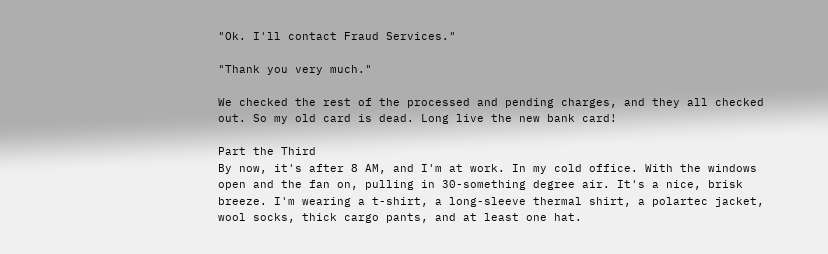"Ok. I'll contact Fraud Services."

"Thank you very much."

We checked the rest of the processed and pending charges, and they all checked out. So my old card is dead. Long live the new bank card!

Part the Third
By now, it's after 8 AM, and I'm at work. In my cold office. With the windows open and the fan on, pulling in 30-something degree air. It's a nice, brisk breeze. I'm wearing a t-shirt, a long-sleeve thermal shirt, a polartec jacket, wool socks, thick cargo pants, and at least one hat.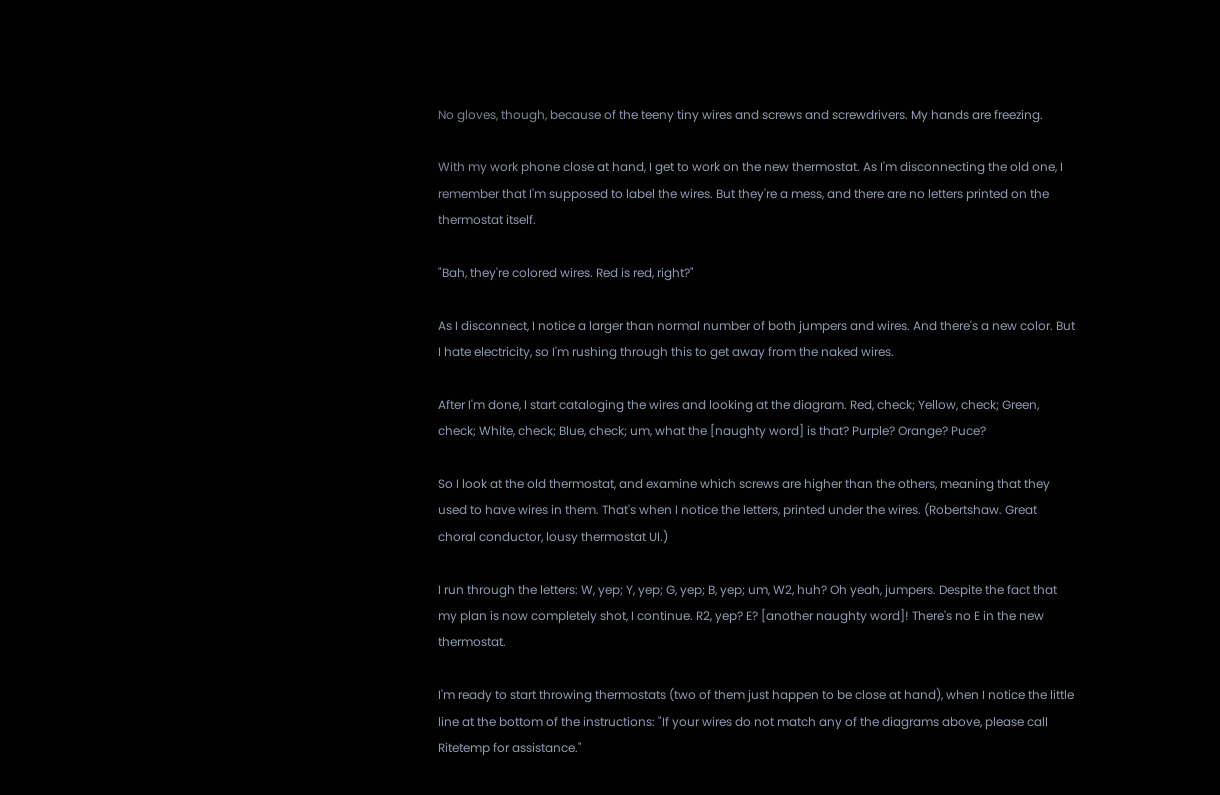No gloves, though, because of the teeny tiny wires and screws and screwdrivers. My hands are freezing.

With my work phone close at hand, I get to work on the new thermostat. As I'm disconnecting the old one, I remember that I'm supposed to label the wires. But they're a mess, and there are no letters printed on the thermostat itself.

"Bah, they're colored wires. Red is red, right?"

As I disconnect, I notice a larger than normal number of both jumpers and wires. And there's a new color. But I hate electricity, so I'm rushing through this to get away from the naked wires.

After I'm done, I start cataloging the wires and looking at the diagram. Red, check; Yellow, check; Green, check; White, check; Blue, check; um, what the [naughty word] is that? Purple? Orange? Puce?

So I look at the old thermostat, and examine which screws are higher than the others, meaning that they used to have wires in them. That's when I notice the letters, printed under the wires. (Robertshaw. Great choral conductor, lousy thermostat UI.)

I run through the letters: W, yep; Y, yep; G, yep; B, yep; um, W2, huh? Oh yeah, jumpers. Despite the fact that my plan is now completely shot, I continue. R2, yep? E? [another naughty word]! There's no E in the new thermostat.

I'm ready to start throwing thermostats (two of them just happen to be close at hand), when I notice the little line at the bottom of the instructions: "If your wires do not match any of the diagrams above, please call Ritetemp for assistance."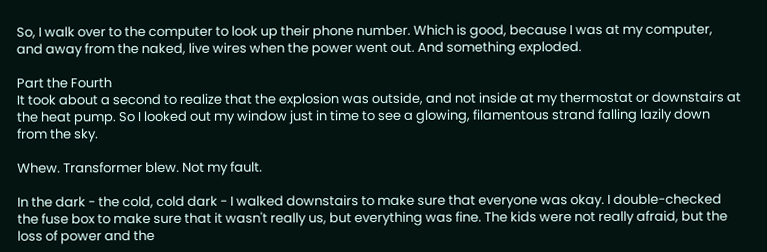So, I walk over to the computer to look up their phone number. Which is good, because I was at my computer, and away from the naked, live wires when the power went out. And something exploded.

Part the Fourth
It took about a second to realize that the explosion was outside, and not inside at my thermostat or downstairs at the heat pump. So I looked out my window just in time to see a glowing, filamentous strand falling lazily down from the sky.

Whew. Transformer blew. Not my fault.

In the dark - the cold, cold dark - I walked downstairs to make sure that everyone was okay. I double-checked the fuse box to make sure that it wasn't really us, but everything was fine. The kids were not really afraid, but the loss of power and the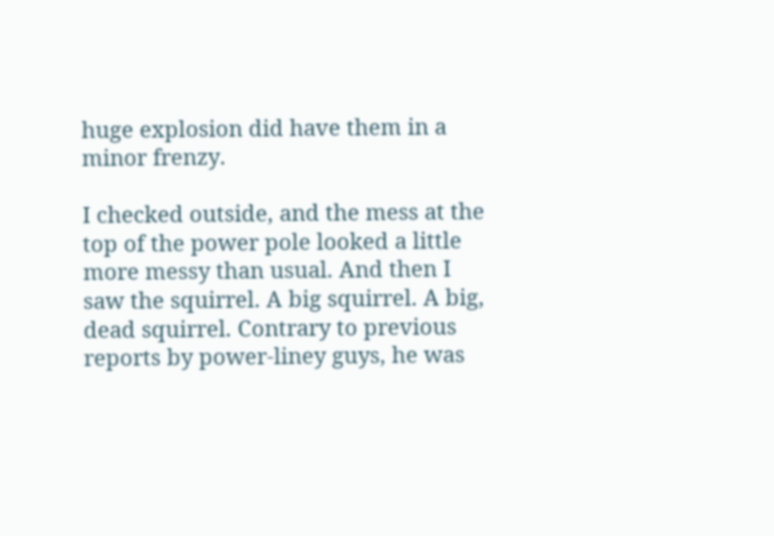huge explosion did have them in a minor frenzy.

I checked outside, and the mess at the top of the power pole looked a little more messy than usual. And then I saw the squirrel. A big squirrel. A big, dead squirrel. Contrary to previous reports by power-liney guys, he was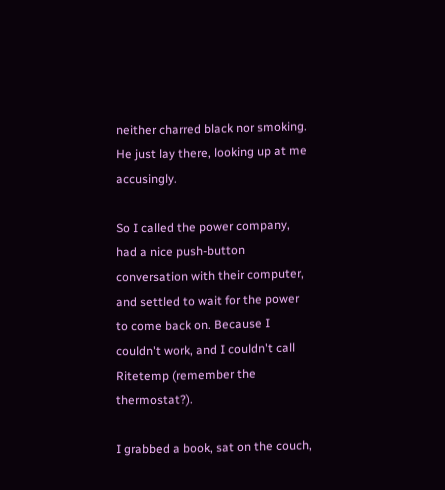neither charred black nor smoking. He just lay there, looking up at me accusingly.

So I called the power company, had a nice push-button conversation with their computer, and settled to wait for the power to come back on. Because I couldn't work, and I couldn't call Ritetemp (remember the thermostat?).

I grabbed a book, sat on the couch,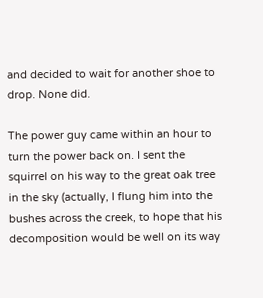and decided to wait for another shoe to drop. None did.

The power guy came within an hour to turn the power back on. I sent the squirrel on his way to the great oak tree in the sky (actually, I flung him into the bushes across the creek, to hope that his decomposition would be well on its way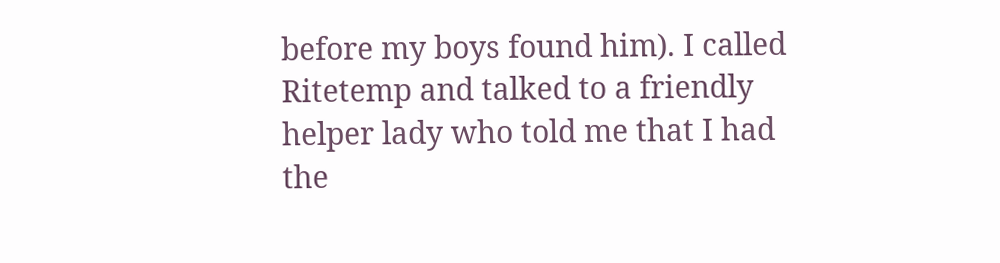before my boys found him). I called Ritetemp and talked to a friendly helper lady who told me that I had the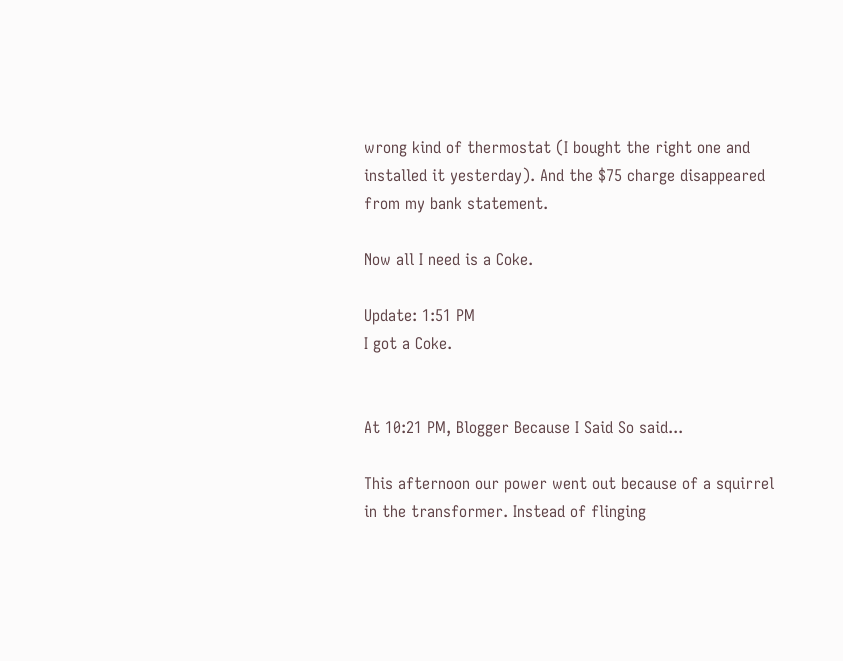wrong kind of thermostat (I bought the right one and installed it yesterday). And the $75 charge disappeared from my bank statement.

Now all I need is a Coke.

Update: 1:51 PM
I got a Coke.


At 10:21 PM, Blogger Because I Said So said...

This afternoon our power went out because of a squirrel in the transformer. Instead of flinging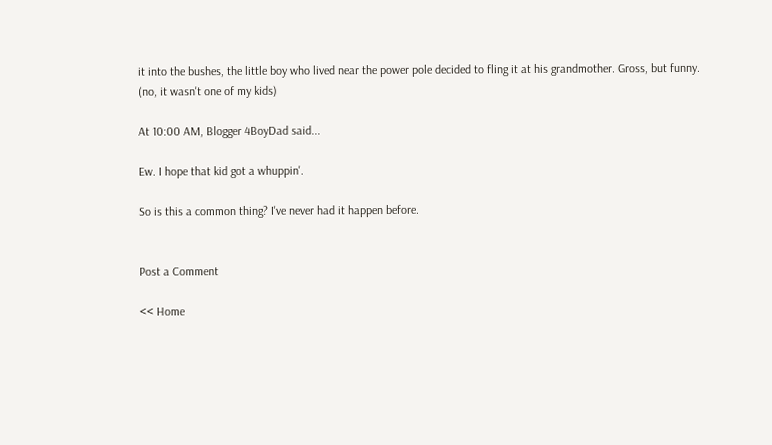it into the bushes, the little boy who lived near the power pole decided to fling it at his grandmother. Gross, but funny.
(no, it wasn't one of my kids)

At 10:00 AM, Blogger 4BoyDad said...

Ew. I hope that kid got a whuppin'.

So is this a common thing? I've never had it happen before.


Post a Comment

<< Home